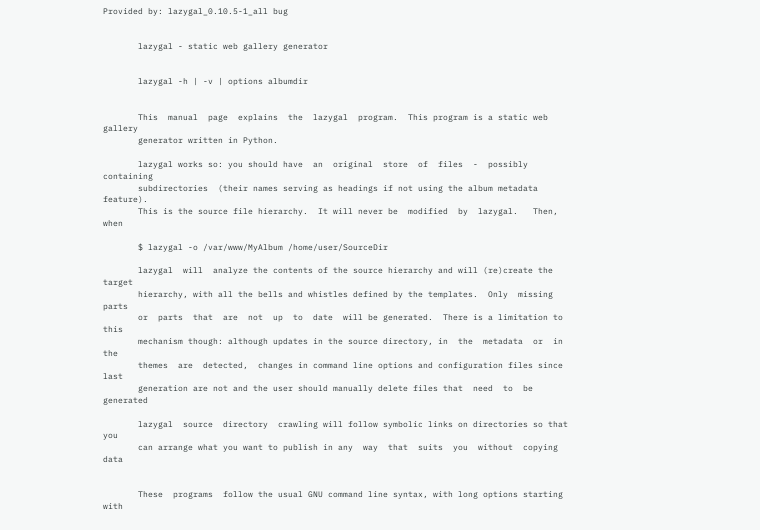Provided by: lazygal_0.10.5-1_all bug


       lazygal - static web gallery generator


       lazygal -h | -v | options albumdir


       This  manual  page  explains  the  lazygal  program.  This program is a static web gallery
       generator written in Python.

       lazygal works so: you should have  an  original  store  of  files  -  possibly  containing
       subdirectories  (their names serving as headings if not using the album metadata feature).
       This is the source file hierarchy.  It will never be  modified  by  lazygal.   Then,  when

       $ lazygal -o /var/www/MyAlbum /home/user/SourceDir

       lazygal  will  analyze the contents of the source hierarchy and will (re)create the target
       hierarchy, with all the bells and whistles defined by the templates.  Only  missing  parts
       or  parts  that  are  not  up  to  date  will be generated.  There is a limitation to this
       mechanism though: although updates in the source directory, in  the  metadata  or  in  the
       themes  are  detected,  changes in command line options and configuration files since last
       generation are not and the user should manually delete files that  need  to  be  generated

       lazygal  source  directory  crawling will follow symbolic links on directories so that you
       can arrange what you want to publish in any  way  that  suits  you  without  copying  data


       These  programs  follow the usual GNU command line syntax, with long options starting with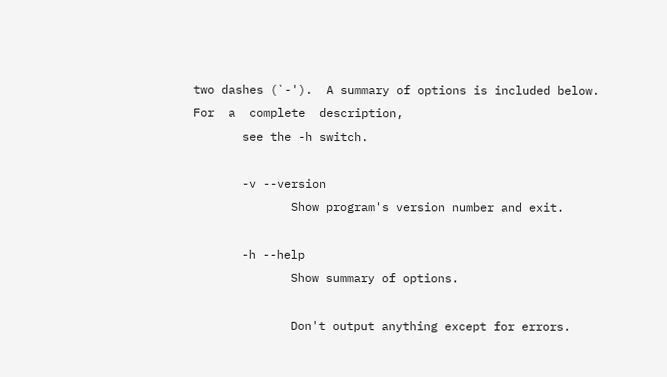two dashes (`-').  A summary of options is included below.  For  a  complete  description,
       see the -h switch.

       -v --version
              Show program's version number and exit.

       -h --help
              Show summary of options.

              Don't output anything except for errors.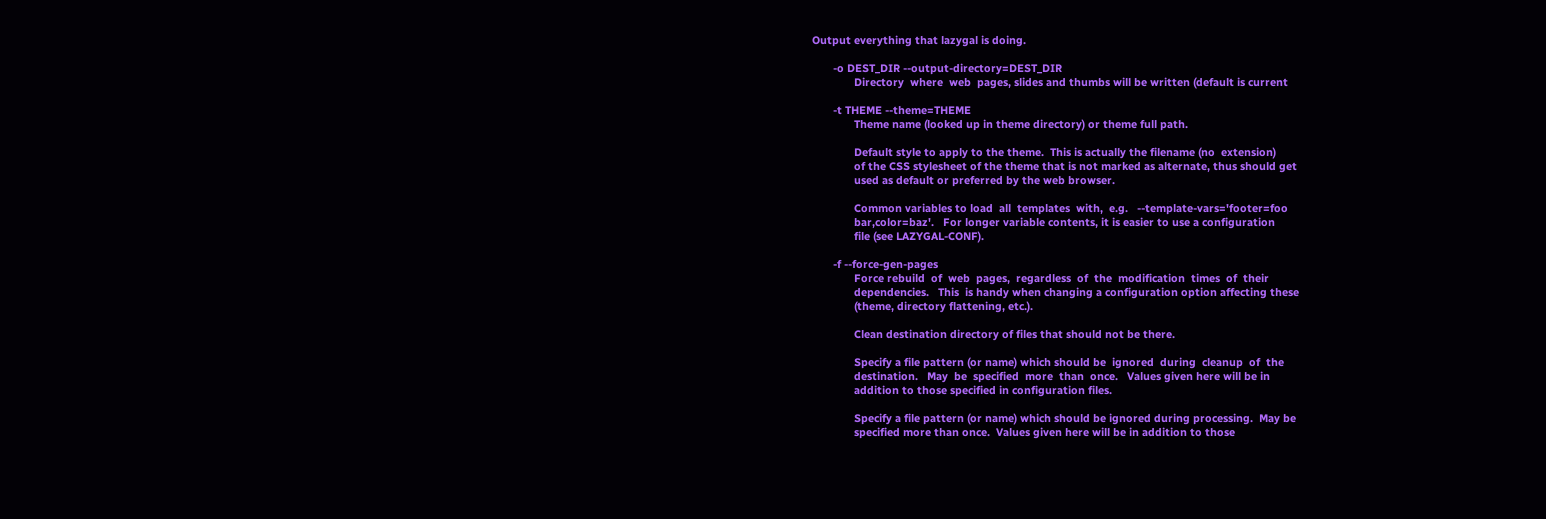Output everything that lazygal is doing.

       -o DEST_DIR --output-directory=DEST_DIR
              Directory  where  web  pages, slides and thumbs will be written (default is current

       -t THEME --theme=THEME
              Theme name (looked up in theme directory) or theme full path.

              Default style to apply to the theme.  This is actually the filename (no  extension)
              of the CSS stylesheet of the theme that is not marked as alternate, thus should get
              used as default or preferred by the web browser.

              Common variables to load  all  templates  with,  e.g.   --template-vars='footer=foo
              bar,color=baz'.   For longer variable contents, it is easier to use a configuration
              file (see LAZYGAL-CONF).

       -f --force-gen-pages
              Force rebuild  of  web  pages,  regardless  of  the  modification  times  of  their
              dependencies.   This  is handy when changing a configuration option affecting these
              (theme, directory flattening, etc.).

              Clean destination directory of files that should not be there.

              Specify a file pattern (or name) which should be  ignored  during  cleanup  of  the
              destination.   May  be  specified  more  than  once.   Values given here will be in
              addition to those specified in configuration files.

              Specify a file pattern (or name) which should be ignored during processing.  May be
              specified more than once.  Values given here will be in addition to those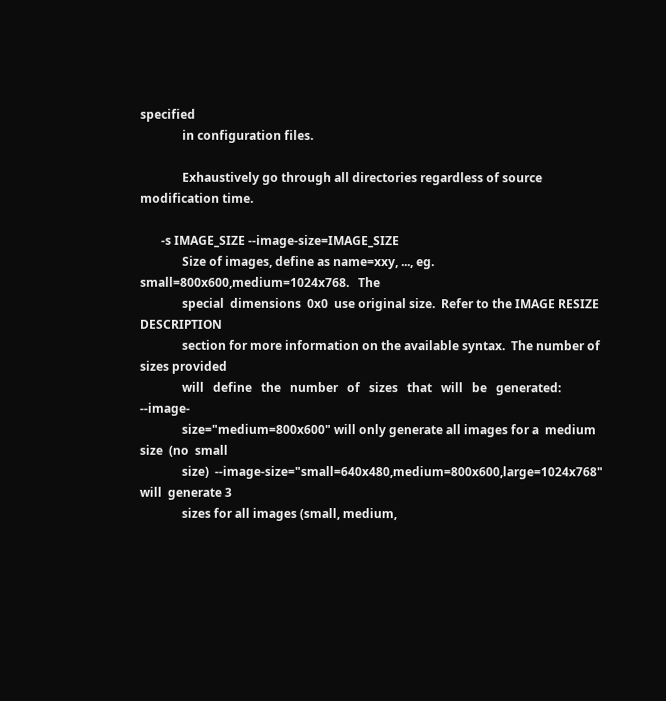specified
              in configuration files.

              Exhaustively go through all directories regardless of source modification time.

       -s IMAGE_SIZE --image-size=IMAGE_SIZE
              Size of images, define as name=xxy, ..., eg.   small=800x600,medium=1024x768.   The
              special  dimensions  0x0  use original size.  Refer to the IMAGE RESIZE DESCRIPTION
              section for more information on the available syntax.  The number of sizes provided
              will   define   the   number   of   sizes   that   will   be   generated:  --image-
              size="medium=800x600" will only generate all images for a  medium  size  (no  small
              size)  --image-size="small=640x480,medium=800x600,large=1024x768"  will  generate 3
              sizes for all images (small, medium,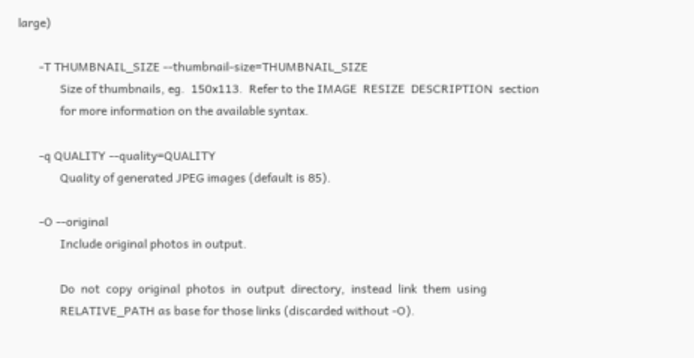large)

       -T THUMBNAIL_SIZE --thumbnail-size=THUMBNAIL_SIZE
              Size of thumbnails, eg.  150x113.  Refer to the IMAGE  RESIZE  DESCRIPTION  section
              for more information on the available syntax.

       -q QUALITY --quality=QUALITY
              Quality of generated JPEG images (default is 85).

       -O --original
              Include original photos in output.

              Do  not  copy  original  photos  in  output  directory,  instead  link  them  using
              RELATIVE_PATH as base for those links (discarded without -O).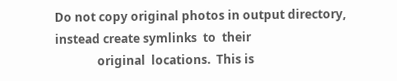Do not copy original photos in output directory, instead create symlinks  to  their
              original  locations.  This is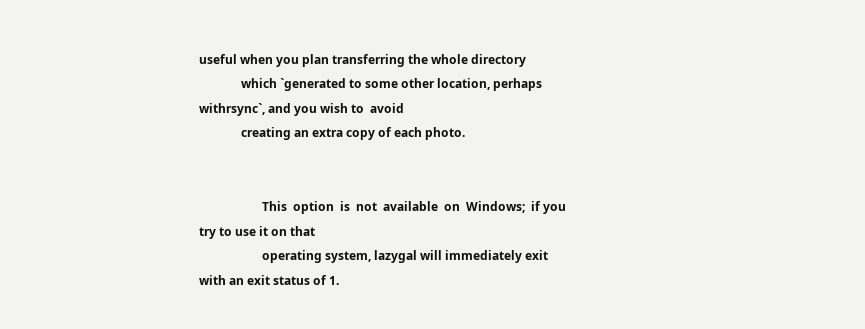useful when you plan transferring the whole directory
              which `generated to some other location, perhaps withrsync`, and you wish to  avoid
              creating an extra copy of each photo.


                     This  option  is  not  available  on  Windows;  if you try to use it on that
                     operating system, lazygal will immediately exit with an exit status of 1.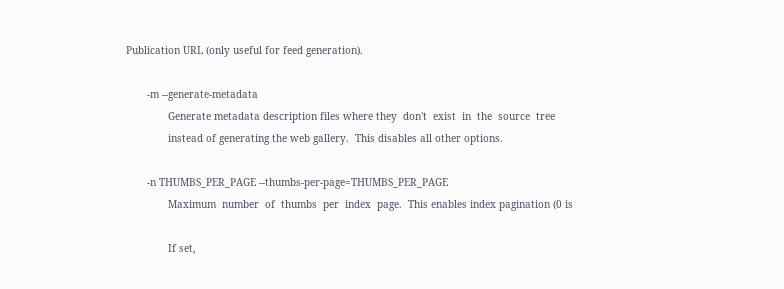Publication URL (only useful for feed generation).

       -m --generate-metadata
              Generate metadata description files where they  don't  exist  in  the  source  tree
              instead of generating the web gallery.  This disables all other options.

       -n THUMBS_PER_PAGE --thumbs-per-page=THUMBS_PER_PAGE
              Maximum  number  of  thumbs  per  index  page.  This enables index pagination (0 is

              If set,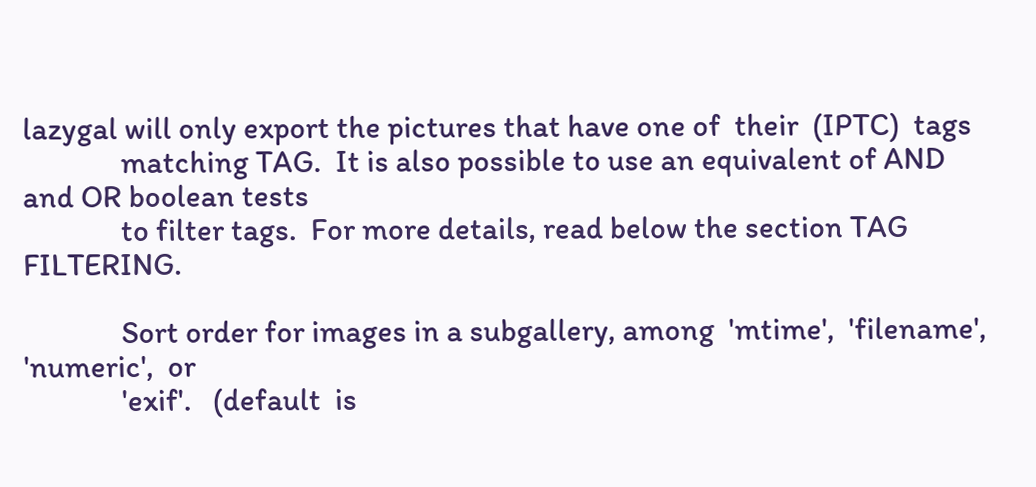lazygal will only export the pictures that have one of  their  (IPTC)  tags
              matching TAG.  It is also possible to use an equivalent of AND and OR boolean tests
              to filter tags.  For more details, read below the section TAG FILTERING.

              Sort order for images in a subgallery, among  'mtime',  'filename',  'numeric',  or
              'exif'.   (default  is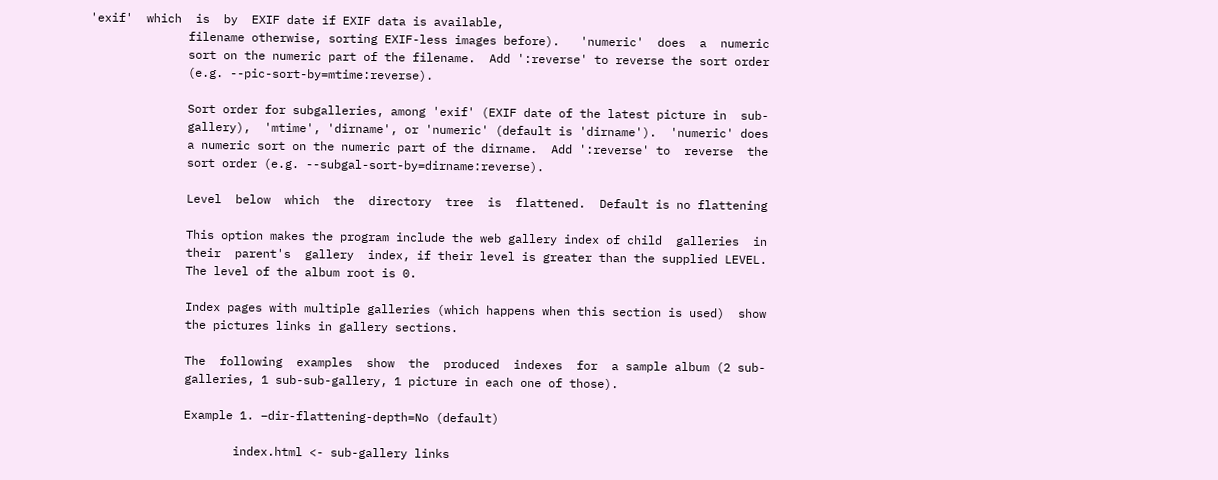'exif'  which  is  by  EXIF date if EXIF data is available,
              filename otherwise, sorting EXIF-less images before).   'numeric'  does  a  numeric
              sort on the numeric part of the filename.  Add ':reverse' to reverse the sort order
              (e.g. --pic-sort-by=mtime:reverse).

              Sort order for subgalleries, among 'exif' (EXIF date of the latest picture in  sub-
              gallery),  'mtime', 'dirname', or 'numeric' (default is 'dirname').  'numeric' does
              a numeric sort on the numeric part of the dirname.  Add ':reverse' to  reverse  the
              sort order (e.g. --subgal-sort-by=dirname:reverse).

              Level  below  which  the  directory  tree  is  flattened.  Default is no flattening

              This option makes the program include the web gallery index of child  galleries  in
              their  parent's  gallery  index, if their level is greater than the supplied LEVEL.
              The level of the album root is 0.

              Index pages with multiple galleries (which happens when this section is used)  show
              the pictures links in gallery sections.

              The  following  examples  show  the  produced  indexes  for  a sample album (2 sub-
              galleries, 1 sub-sub-gallery, 1 picture in each one of those).

              Example 1. –dir-flattening-depth=No (default)

                     index.html <- sub-gallery links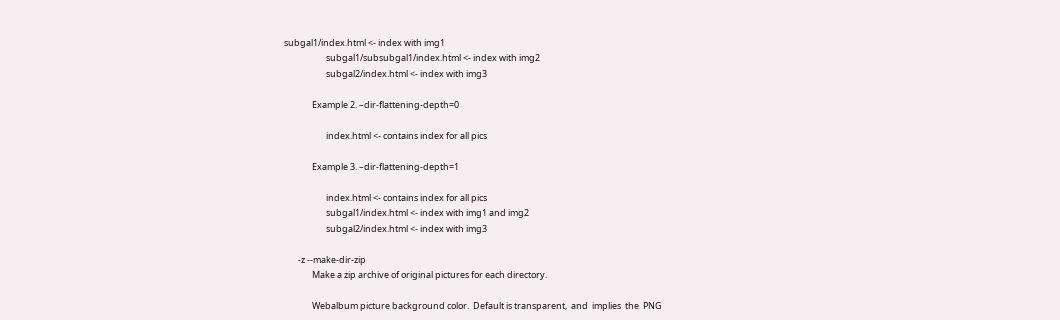subgal1/index.html <- index with img1
                     subgal1/subsubgal1/index.html <- index with img2
                     subgal2/index.html <- index with img3

              Example 2. –dir-flattening-depth=0

                     index.html <- contains index for all pics

              Example 3. –dir-flattening-depth=1

                     index.html <- contains index for all pics
                     subgal1/index.html <- index with img1 and img2
                     subgal2/index.html <- index with img3

       -z --make-dir-zip
              Make a zip archive of original pictures for each directory.

              Webalbum picture background color.  Default is transparent,  and  implies  the  PNG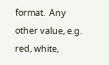format.  Any other value, e.g. red, white,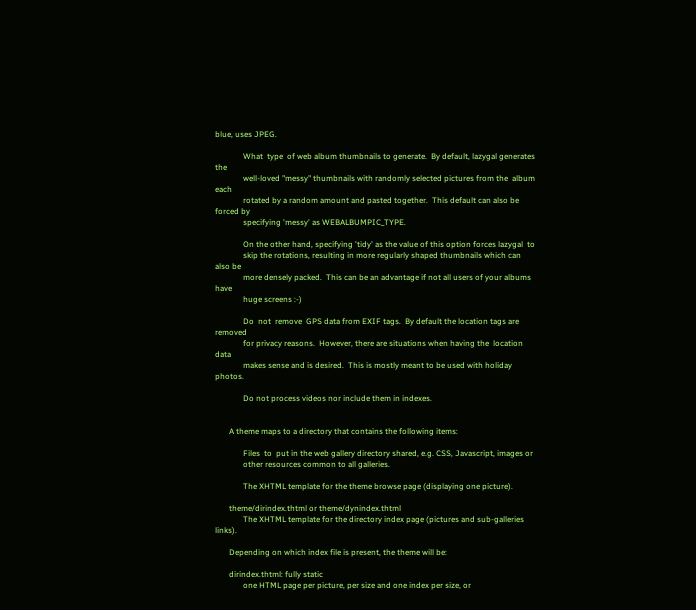blue, uses JPEG.

              What  type  of web album thumbnails to generate.  By default, lazygal generates the
              well-loved "messy" thumbnails with randomly selected pictures from the  album  each
              rotated by a random amount and pasted together.  This default can also be forced by
              specifying 'messy' as WEBALBUMPIC_TYPE.

              On the other hand, specifying 'tidy' as the value of this option forces lazygal  to
              skip the rotations, resulting in more regularly shaped thumbnails which can also be
              more densely packed.  This can be an advantage if not all users of your albums have
              huge screens :-)

              Do  not  remove  GPS data from EXIF tags.  By default the location tags are removed
              for privacy reasons.  However, there are situations when having the  location  data
              makes sense and is desired.  This is mostly meant to be used with holiday photos.

              Do not process videos nor include them in indexes.


       A theme maps to a directory that contains the following items:

              Files  to  put in the web gallery directory shared, e.g. CSS, Javascript, images or
              other resources common to all galleries.

              The XHTML template for the theme browse page (displaying one picture).

       theme/dirindex.thtml or theme/dynindex.thtml
              The XHTML template for the directory index page (pictures and sub-galleries links).

       Depending on which index file is present, the theme will be:

       dirindex.thtml: fully static
              one HTML page per picture, per size and one index per size, or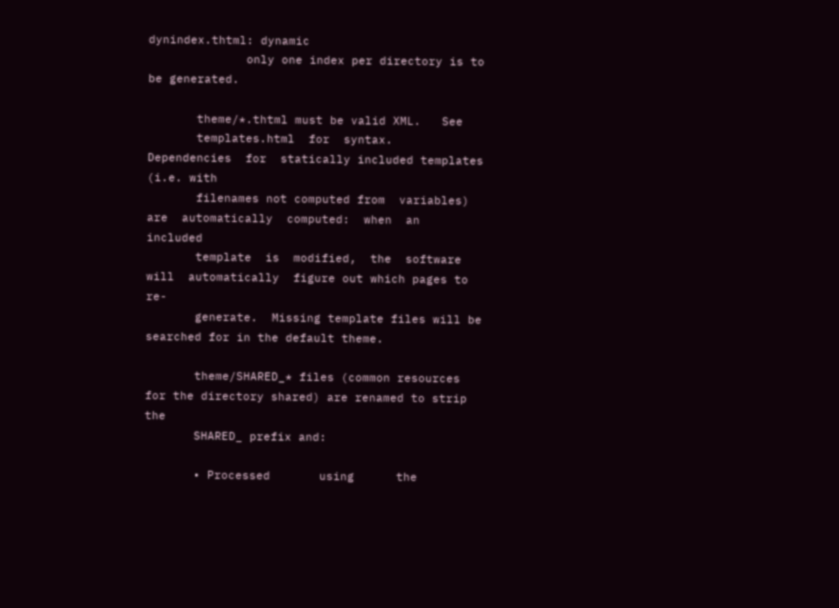dynindex.thtml: dynamic
              only one index per directory is to be generated.

       theme/*.thtml must be valid XML.   See
       templates.html  for  syntax.   Dependencies  for  statically included templates (i.e. with
       filenames not computed from  variables)  are  automatically  computed:  when  an  included
       template  is  modified,  the  software  will  automatically  figure out which pages to re-
       generate.  Missing template files will be searched for in the default theme.

       theme/SHARED_* files (common resources for the directory shared) are renamed to strip  the
       SHARED_ prefix and:

       • Processed       using      the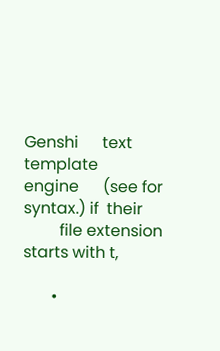Genshi      text      template      engine      (see for syntax.) if  their
         file extension starts with t,

       •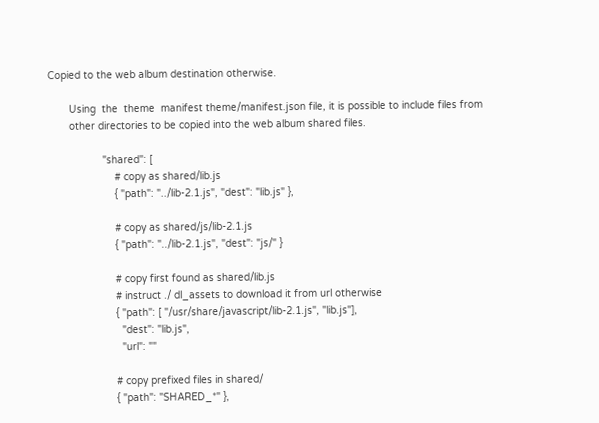Copied to the web album destination otherwise.

       Using  the  theme  manifest theme/manifest.json file, it is possible to include files from
       other directories to be copied into the web album shared files.

                  "shared": [
                      # copy as shared/lib.js
                      { "path": "../lib-2.1.js", "dest": "lib.js" },

                      # copy as shared/js/lib-2.1.js
                      { "path": "../lib-2.1.js", "dest": "js/" }

                      # copy first found as shared/lib.js
                      # instruct ./ dl_assets to download it from url otherwise
                      { "path": [ "/usr/share/javascript/lib-2.1.js", "lib.js"],
                        "dest": "lib.js",
                        "url": ""

                      # copy prefixed files in shared/
                      { "path": "SHARED_*" },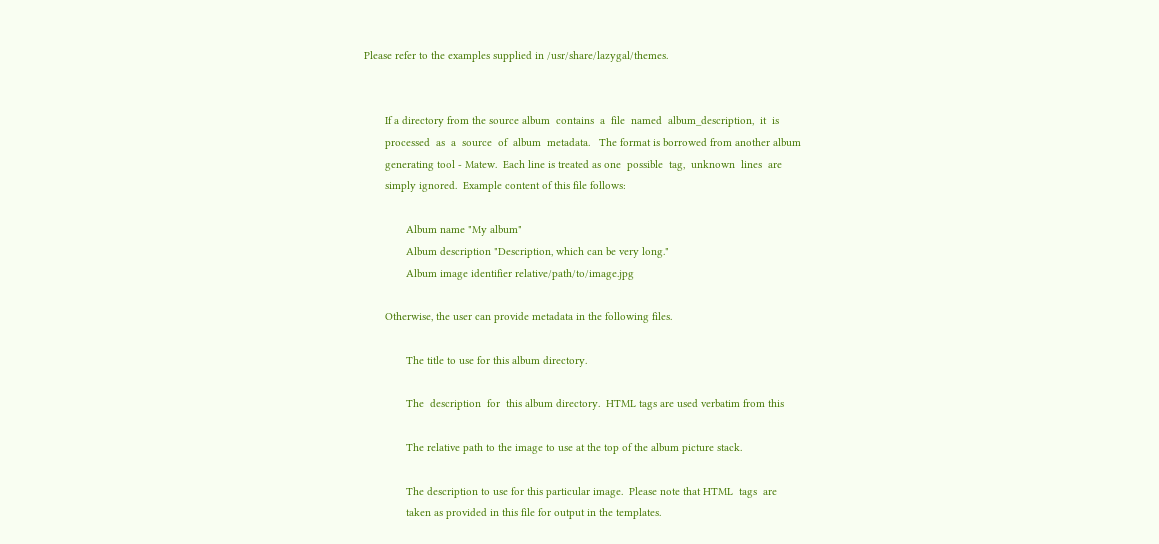Please refer to the examples supplied in /usr/share/lazygal/themes.


       If a directory from the source album  contains  a  file  named  album_description,  it  is
       processed  as  a  source  of  album  metadata.   The format is borrowed from another album
       generating tool - Matew.  Each line is treated as one  possible  tag,  unknown  lines  are
       simply ignored.  Example content of this file follows:

              Album name "My album"
              Album description "Description, which can be very long."
              Album image identifier relative/path/to/image.jpg

       Otherwise, the user can provide metadata in the following files.

              The title to use for this album directory.

              The  description  for  this album directory.  HTML tags are used verbatim from this

              The relative path to the image to use at the top of the album picture stack.

              The description to use for this particular image.  Please note that HTML  tags  are
              taken as provided in this file for output in the templates.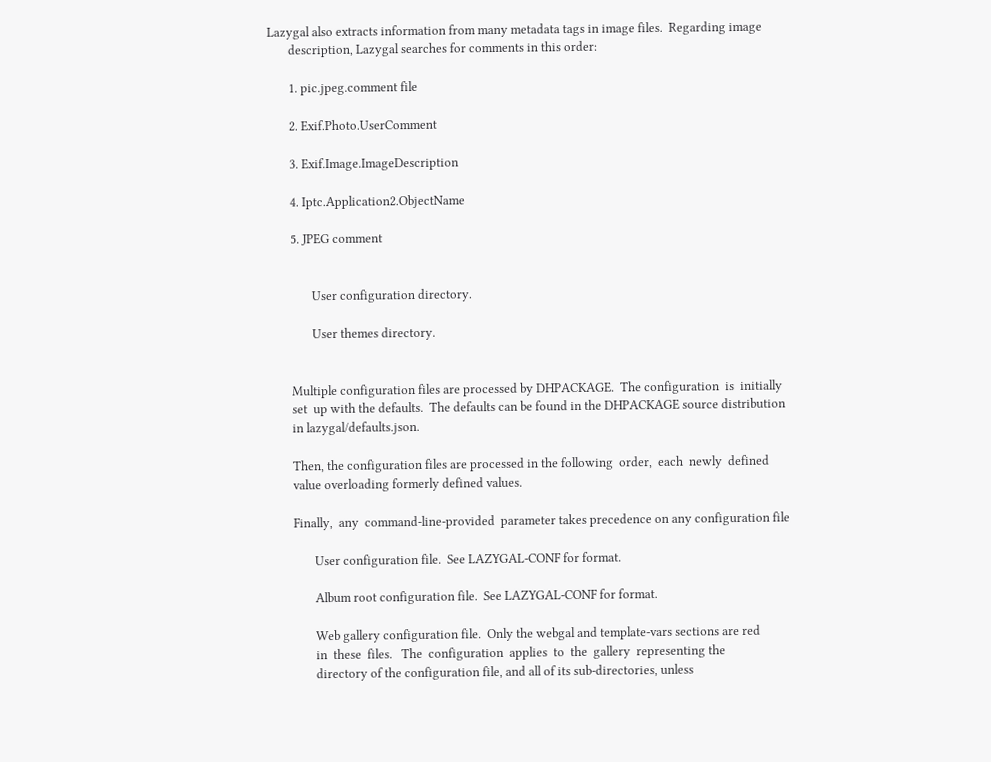Lazygal also extracts information from many metadata tags in image files.  Regarding image
       description, Lazygal searches for comments in this order:

       1. pic.jpeg.comment file

       2. Exif.Photo.UserComment

       3. Exif.Image.ImageDescription

       4. Iptc.Application2.ObjectName

       5. JPEG comment


              User configuration directory.

              User themes directory.


       Multiple configuration files are processed by DHPACKAGE.  The configuration  is  initially
       set  up with the defaults.  The defaults can be found in the DHPACKAGE source distribution
       in lazygal/defaults.json.

       Then, the configuration files are processed in the following  order,  each  newly  defined
       value overloading formerly defined values.

       Finally,  any  command-line-provided  parameter takes precedence on any configuration file

              User configuration file.  See LAZYGAL-CONF for format.

              Album root configuration file.  See LAZYGAL-CONF for format.

              Web gallery configuration file.  Only the webgal and template-vars sections are red
              in  these  files.   The  configuration  applies  to  the  gallery  representing the
              directory of the configuration file, and all of its sub-directories, unless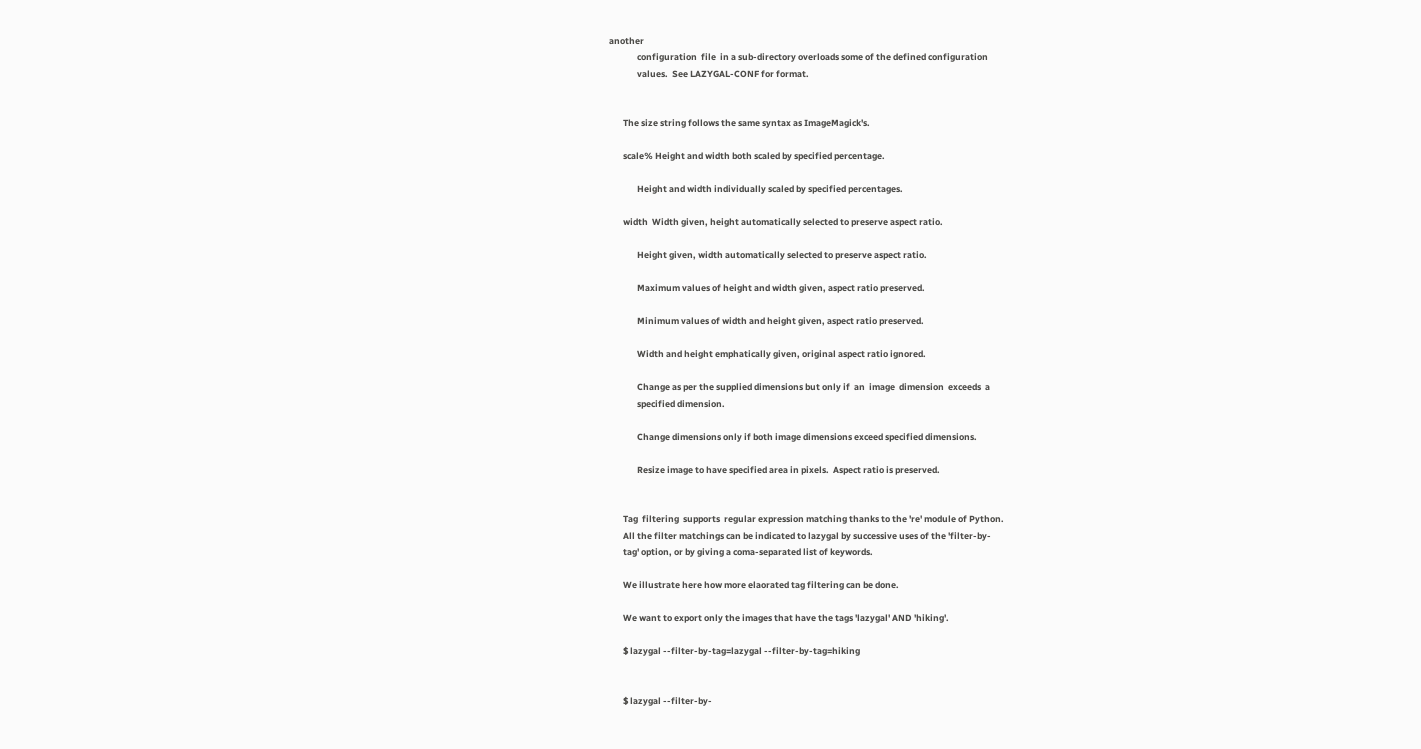another
              configuration  file  in a sub-directory overloads some of the defined configuration
              values.  See LAZYGAL-CONF for format.


       The size string follows the same syntax as ImageMagick's.

       scale% Height and width both scaled by specified percentage.

              Height and width individually scaled by specified percentages.

       width  Width given, height automatically selected to preserve aspect ratio.

              Height given, width automatically selected to preserve aspect ratio.

              Maximum values of height and width given, aspect ratio preserved.

              Minimum values of width and height given, aspect ratio preserved.

              Width and height emphatically given, original aspect ratio ignored.

              Change as per the supplied dimensions but only if  an  image  dimension  exceeds  a
              specified dimension.

              Change dimensions only if both image dimensions exceed specified dimensions.

              Resize image to have specified area in pixels.  Aspect ratio is preserved.


       Tag  filtering  supports  regular expression matching thanks to the 're' module of Python.
       All the filter matchings can be indicated to lazygal by successive uses of the 'filter-by-
       tag' option, or by giving a coma-separated list of keywords.

       We illustrate here how more elaorated tag filtering can be done.

       We want to export only the images that have the tags 'lazygal' AND 'hiking'.

       $ lazygal --filter-by-tag=lazygal --filter-by-tag=hiking


       $ lazygal --filter-by-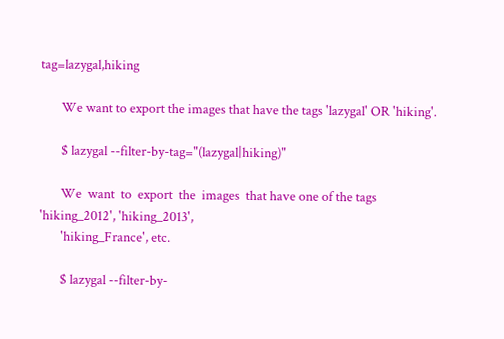tag=lazygal,hiking

       We want to export the images that have the tags 'lazygal' OR 'hiking'.

       $ lazygal --filter-by-tag="(lazygal|hiking)"

       We  want  to  export  the  images  that have one of the tags 'hiking_2012', 'hiking_2013',
       'hiking_France', etc.

       $ lazygal --filter-by-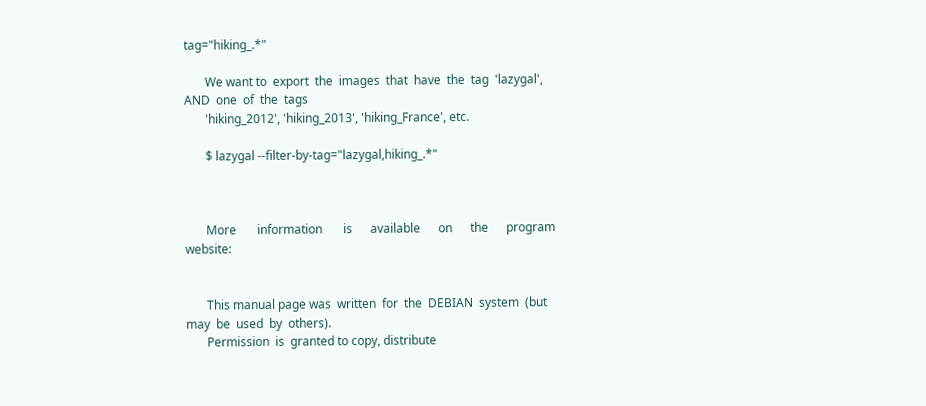tag="hiking_.*"

       We want to  export  the  images  that  have  the  tag  'lazygal',  AND  one  of  the  tags
       'hiking_2012', 'hiking_2013', 'hiking_France', etc.

       $ lazygal --filter-by-tag="lazygal,hiking_.*"



       More       information       is      available      on      the      program      website:


       This manual page was  written  for  the  DEBIAN  system  (but  may  be  used  by  others).
       Permission  is  granted to copy, distribute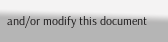and/or modify this document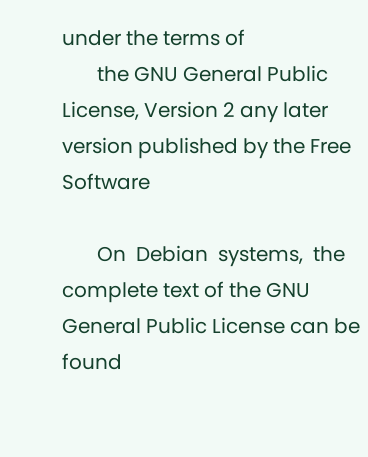under the terms of
       the GNU General Public License, Version 2 any later version published by the Free Software

       On  Debian  systems,  the  complete text of the GNU General Public License can be found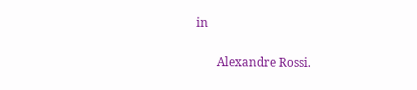in


       Alexandre Rossi.